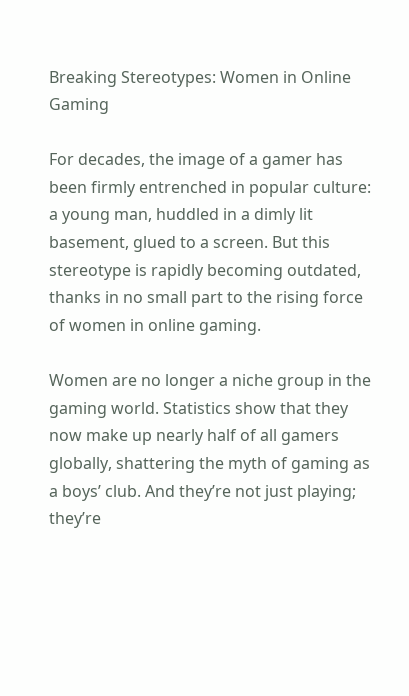Breaking Stereotypes: Women in Online Gaming

For decades, the image of a gamer has been firmly entrenched in popular culture: a young man, huddled in a dimly lit basement, glued to a screen. But this stereotype is rapidly becoming outdated, thanks in no small part to the rising force of women in online gaming.

Women are no longer a niche group in the gaming world. Statistics show that they now make up nearly half of all gamers globally, shattering the myth of gaming as a boys’ club. And they’re not just playing; they’re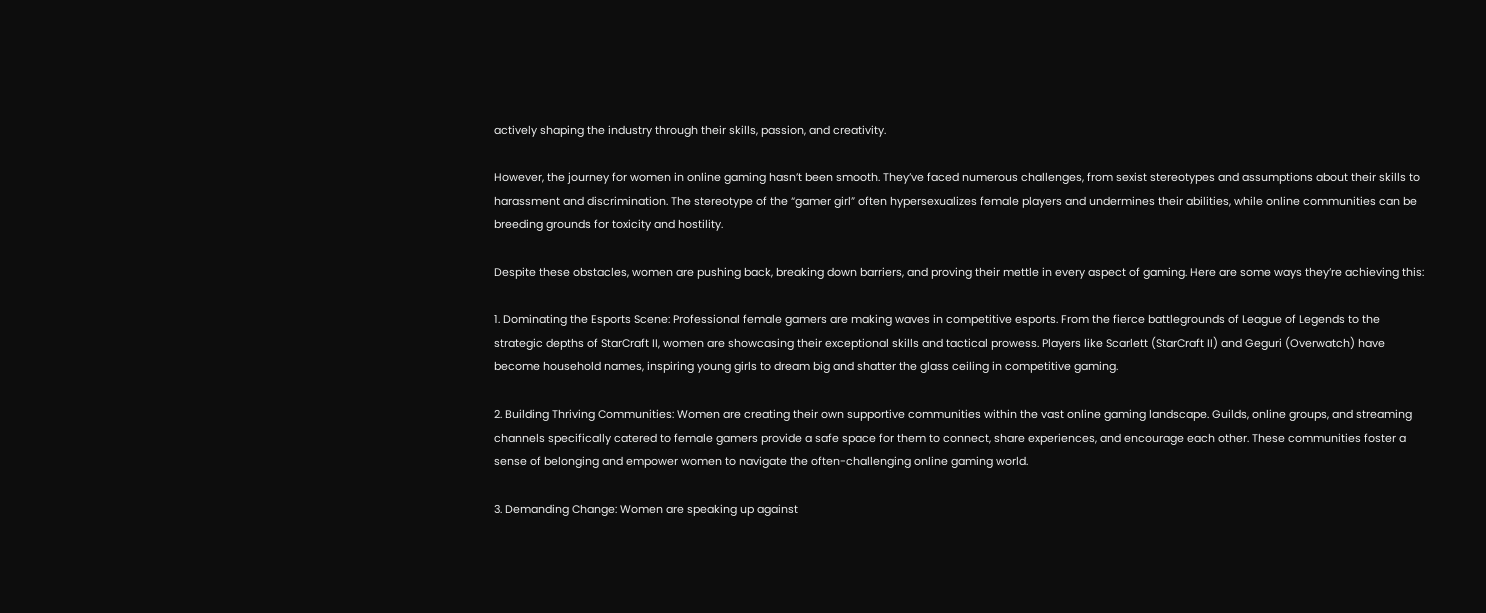actively shaping the industry through their skills, passion, and creativity.

However, the journey for women in online gaming hasn’t been smooth. They’ve faced numerous challenges, from sexist stereotypes and assumptions about their skills to harassment and discrimination. The stereotype of the “gamer girl” often hypersexualizes female players and undermines their abilities, while online communities can be breeding grounds for toxicity and hostility.

Despite these obstacles, women are pushing back, breaking down barriers, and proving their mettle in every aspect of gaming. Here are some ways they’re achieving this:

1. Dominating the Esports Scene: Professional female gamers are making waves in competitive esports. From the fierce battlegrounds of League of Legends to the strategic depths of StarCraft II, women are showcasing their exceptional skills and tactical prowess. Players like Scarlett (StarCraft II) and Geguri (Overwatch) have become household names, inspiring young girls to dream big and shatter the glass ceiling in competitive gaming.

2. Building Thriving Communities: Women are creating their own supportive communities within the vast online gaming landscape. Guilds, online groups, and streaming channels specifically catered to female gamers provide a safe space for them to connect, share experiences, and encourage each other. These communities foster a sense of belonging and empower women to navigate the often-challenging online gaming world.

3. Demanding Change: Women are speaking up against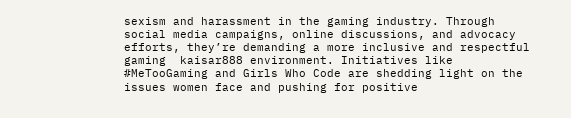sexism and harassment in the gaming industry. Through social media campaigns, online discussions, and advocacy efforts, they’re demanding a more inclusive and respectful gaming  kaisar888 environment. Initiatives like #MeTooGaming and Girls Who Code are shedding light on the issues women face and pushing for positive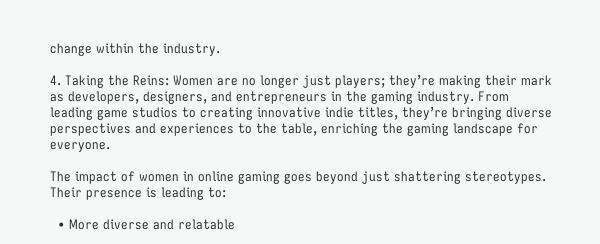change within the industry.

4. Taking the Reins: Women are no longer just players; they’re making their mark as developers, designers, and entrepreneurs in the gaming industry. From leading game studios to creating innovative indie titles, they’re bringing diverse perspectives and experiences to the table, enriching the gaming landscape for everyone.

The impact of women in online gaming goes beyond just shattering stereotypes. Their presence is leading to:

  • More diverse and relatable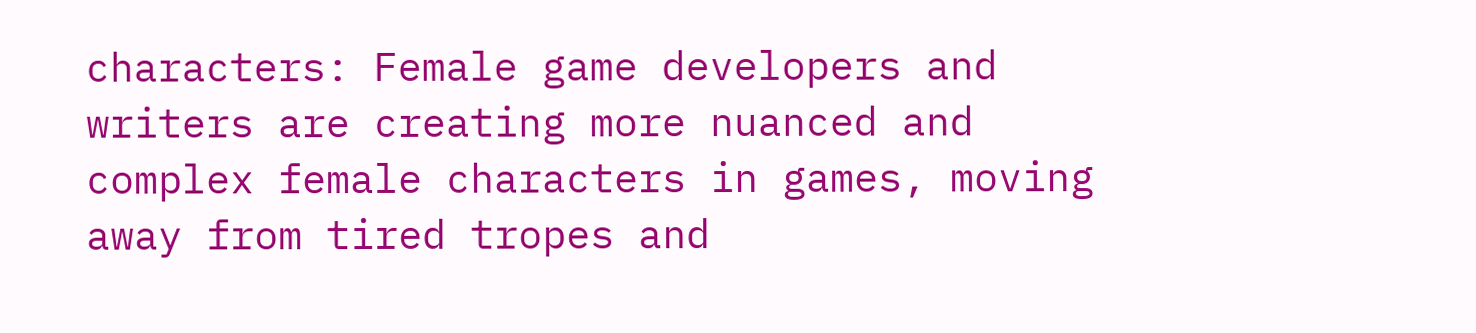characters: Female game developers and writers are creating more nuanced and complex female characters in games, moving away from tired tropes and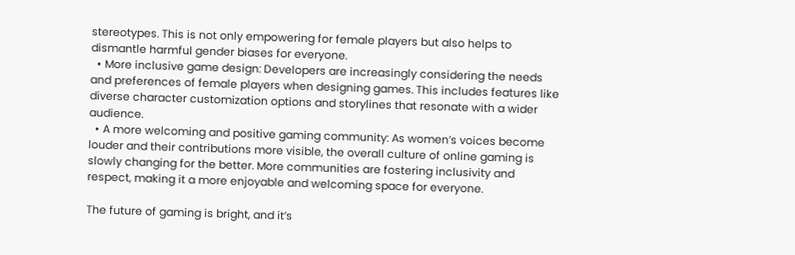stereotypes. This is not only empowering for female players but also helps to dismantle harmful gender biases for everyone.
  • More inclusive game design: Developers are increasingly considering the needs and preferences of female players when designing games. This includes features like diverse character customization options and storylines that resonate with a wider audience.
  • A more welcoming and positive gaming community: As women’s voices become louder and their contributions more visible, the overall culture of online gaming is slowly changing for the better. More communities are fostering inclusivity and respect, making it a more enjoyable and welcoming space for everyone.

The future of gaming is bright, and it’s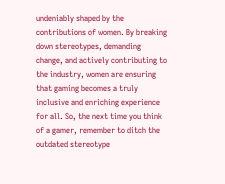undeniably shaped by the contributions of women. By breaking down stereotypes, demanding change, and actively contributing to the industry, women are ensuring that gaming becomes a truly inclusive and enriching experience for all. So, the next time you think of a gamer, remember to ditch the outdated stereotype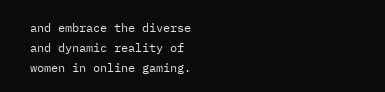and embrace the diverse and dynamic reality of women in online gaming.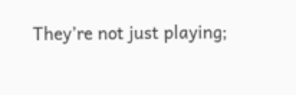They’re not just playing;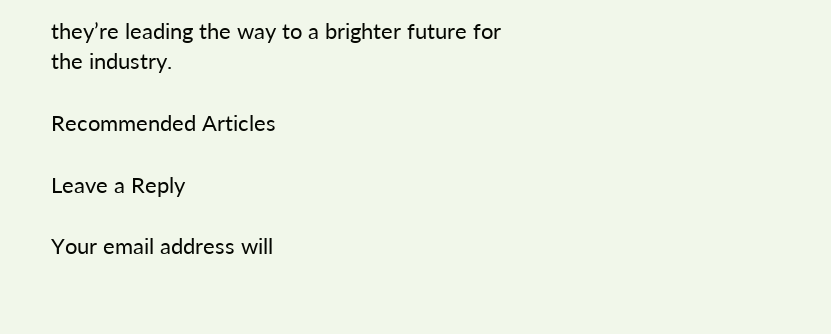they’re leading the way to a brighter future for the industry.

Recommended Articles

Leave a Reply

Your email address will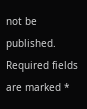not be published. Required fields are marked *